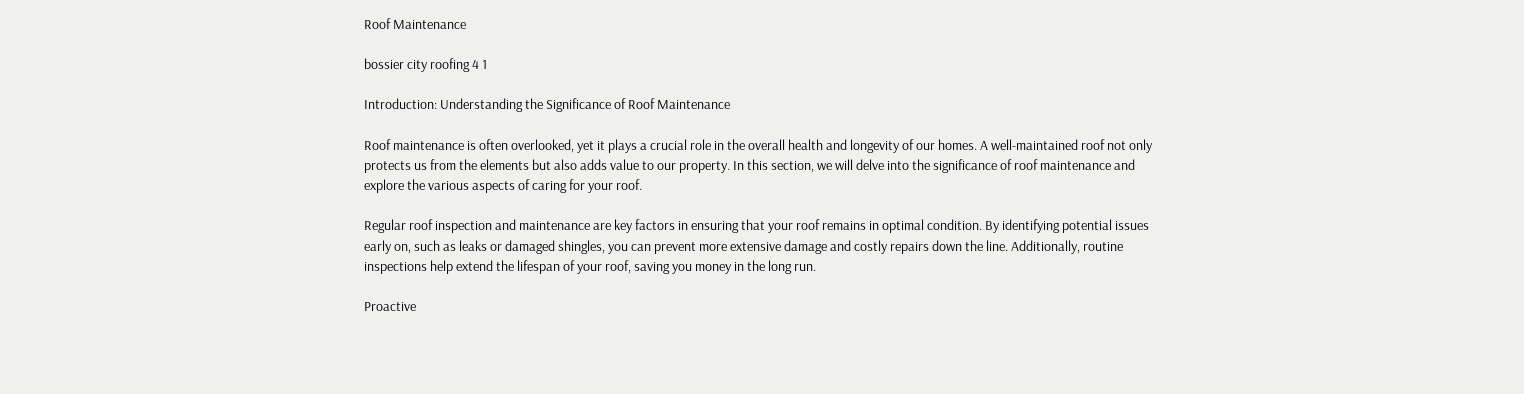Roof Maintenance

bossier city roofing 4 1

Introduction: Understanding the Significance of Roof Maintenance

Roof maintenance is often overlooked, yet it plays a crucial role in the overall health and longevity of our homes. A well-maintained roof not only protects us from the elements but also adds value to our property. In this section, we will delve into the significance of roof maintenance and explore the various aspects of caring for your roof.

Regular roof inspection and maintenance are key factors in ensuring that your roof remains in optimal condition. By identifying potential issues early on, such as leaks or damaged shingles, you can prevent more extensive damage and costly repairs down the line. Additionally, routine inspections help extend the lifespan of your roof, saving you money in the long run.

Proactive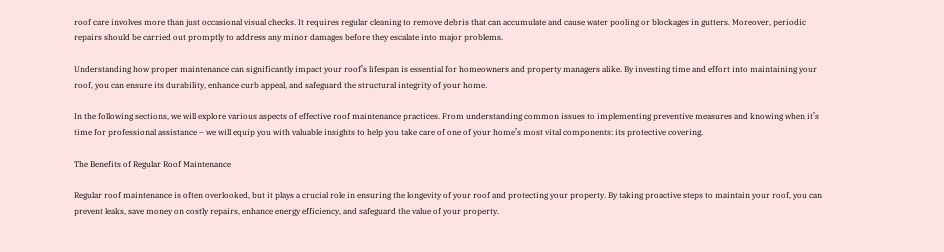roof care involves more than just occasional visual checks. It requires regular cleaning to remove debris that can accumulate and cause water pooling or blockages in gutters. Moreover, periodic repairs should be carried out promptly to address any minor damages before they escalate into major problems.

Understanding how proper maintenance can significantly impact your roof’s lifespan is essential for homeowners and property managers alike. By investing time and effort into maintaining your roof, you can ensure its durability, enhance curb appeal, and safeguard the structural integrity of your home.

In the following sections, we will explore various aspects of effective roof maintenance practices. From understanding common issues to implementing preventive measures and knowing when it’s time for professional assistance – we will equip you with valuable insights to help you take care of one of your home’s most vital components: its protective covering.

The Benefits of Regular Roof Maintenance

Regular roof maintenance is often overlooked, but it plays a crucial role in ensuring the longevity of your roof and protecting your property. By taking proactive steps to maintain your roof, you can prevent leaks, save money on costly repairs, enhance energy efficiency, and safeguard the value of your property.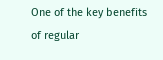One of the key benefits of regular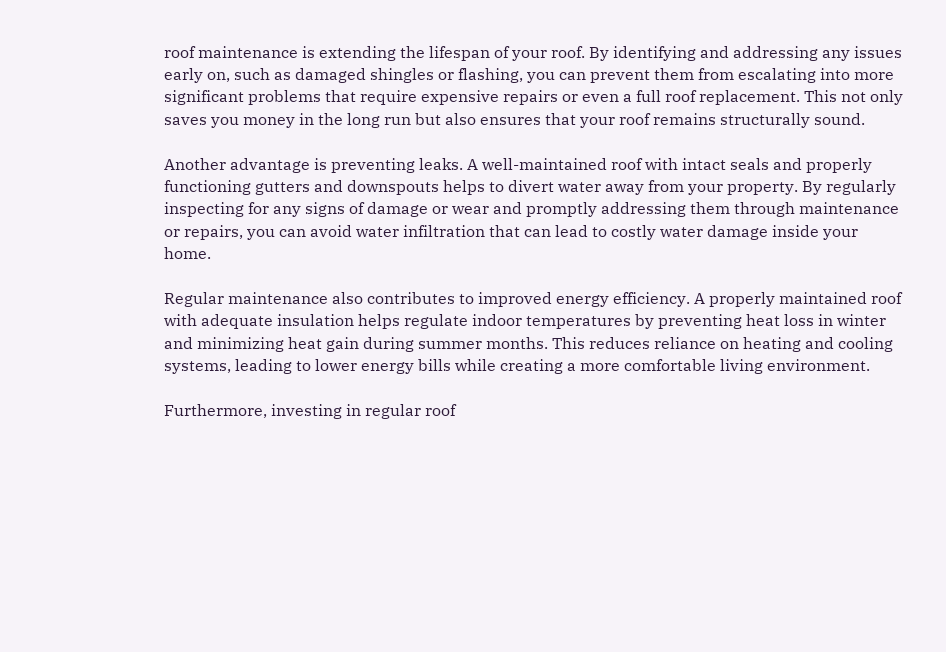roof maintenance is extending the lifespan of your roof. By identifying and addressing any issues early on, such as damaged shingles or flashing, you can prevent them from escalating into more significant problems that require expensive repairs or even a full roof replacement. This not only saves you money in the long run but also ensures that your roof remains structurally sound.

Another advantage is preventing leaks. A well-maintained roof with intact seals and properly functioning gutters and downspouts helps to divert water away from your property. By regularly inspecting for any signs of damage or wear and promptly addressing them through maintenance or repairs, you can avoid water infiltration that can lead to costly water damage inside your home.

Regular maintenance also contributes to improved energy efficiency. A properly maintained roof with adequate insulation helps regulate indoor temperatures by preventing heat loss in winter and minimizing heat gain during summer months. This reduces reliance on heating and cooling systems, leading to lower energy bills while creating a more comfortable living environment.

Furthermore, investing in regular roof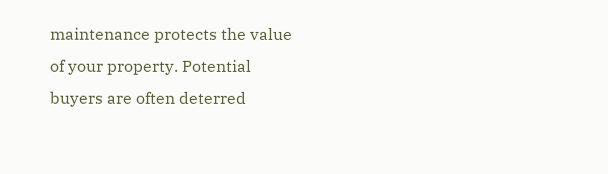maintenance protects the value of your property. Potential buyers are often deterred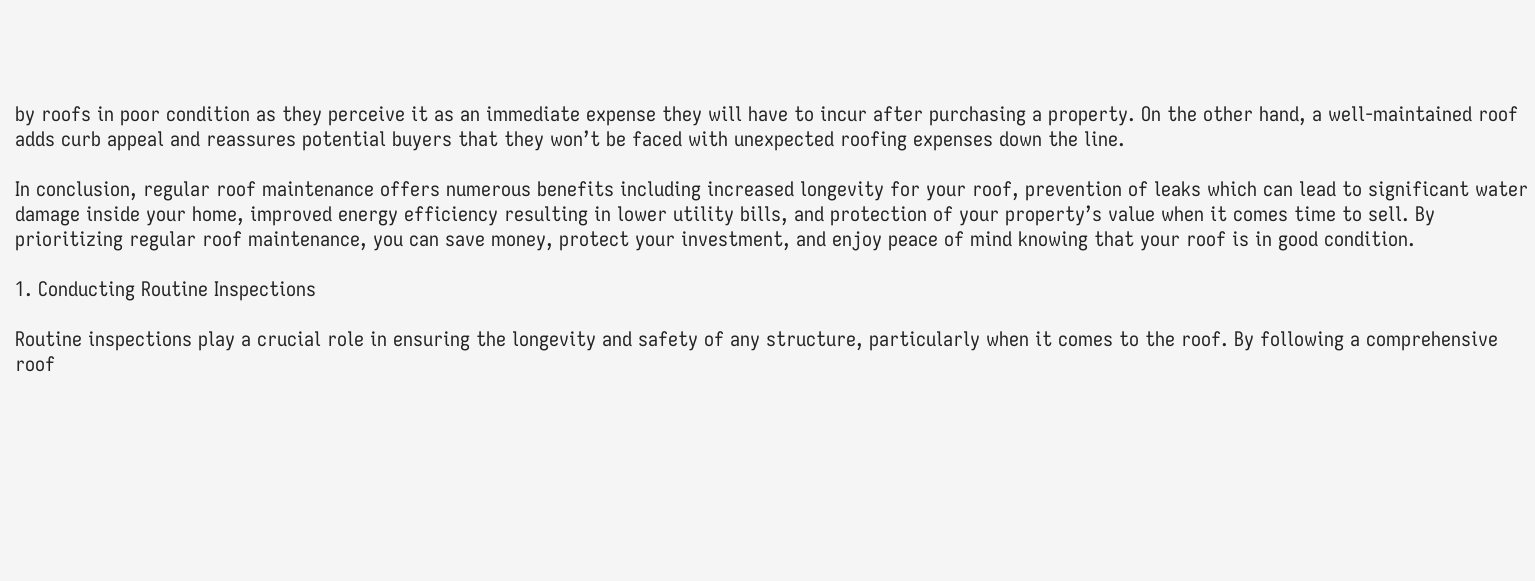by roofs in poor condition as they perceive it as an immediate expense they will have to incur after purchasing a property. On the other hand, a well-maintained roof adds curb appeal and reassures potential buyers that they won’t be faced with unexpected roofing expenses down the line.

In conclusion, regular roof maintenance offers numerous benefits including increased longevity for your roof, prevention of leaks which can lead to significant water damage inside your home, improved energy efficiency resulting in lower utility bills, and protection of your property’s value when it comes time to sell. By prioritizing regular roof maintenance, you can save money, protect your investment, and enjoy peace of mind knowing that your roof is in good condition.

1. Conducting Routine Inspections

Routine inspections play a crucial role in ensuring the longevity and safety of any structure, particularly when it comes to the roof. By following a comprehensive roof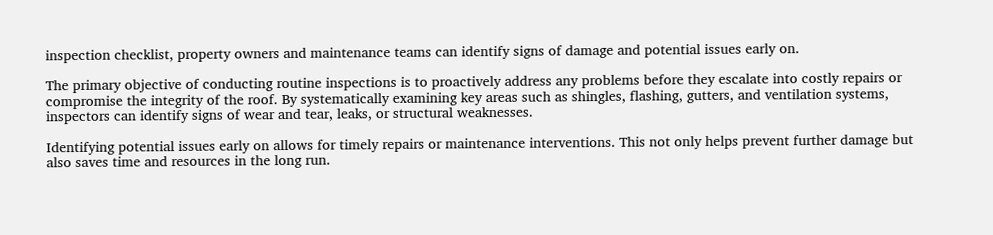inspection checklist, property owners and maintenance teams can identify signs of damage and potential issues early on.

The primary objective of conducting routine inspections is to proactively address any problems before they escalate into costly repairs or compromise the integrity of the roof. By systematically examining key areas such as shingles, flashing, gutters, and ventilation systems, inspectors can identify signs of wear and tear, leaks, or structural weaknesses.

Identifying potential issues early on allows for timely repairs or maintenance interventions. This not only helps prevent further damage but also saves time and resources in the long run.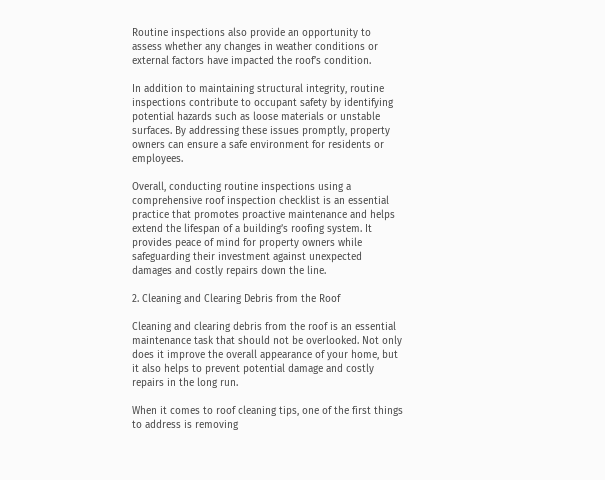Routine inspections also provide an opportunity to assess whether any changes in weather conditions or external factors have impacted the roof’s condition.

In addition to maintaining structural integrity, routine inspections contribute to occupant safety by identifying potential hazards such as loose materials or unstable surfaces. By addressing these issues promptly, property owners can ensure a safe environment for residents or employees.

Overall, conducting routine inspections using a comprehensive roof inspection checklist is an essential practice that promotes proactive maintenance and helps extend the lifespan of a building’s roofing system. It provides peace of mind for property owners while safeguarding their investment against unexpected damages and costly repairs down the line.

2. Cleaning and Clearing Debris from the Roof

Cleaning and clearing debris from the roof is an essential maintenance task that should not be overlooked. Not only does it improve the overall appearance of your home, but it also helps to prevent potential damage and costly repairs in the long run.

When it comes to roof cleaning tips, one of the first things to address is removing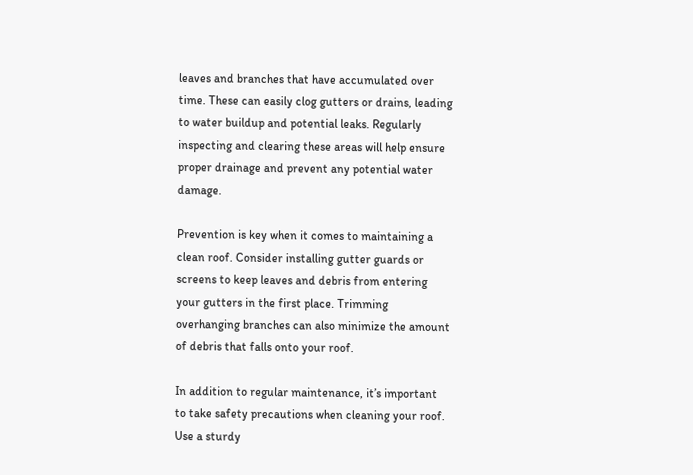leaves and branches that have accumulated over time. These can easily clog gutters or drains, leading to water buildup and potential leaks. Regularly inspecting and clearing these areas will help ensure proper drainage and prevent any potential water damage.

Prevention is key when it comes to maintaining a clean roof. Consider installing gutter guards or screens to keep leaves and debris from entering your gutters in the first place. Trimming overhanging branches can also minimize the amount of debris that falls onto your roof.

In addition to regular maintenance, it’s important to take safety precautions when cleaning your roof. Use a sturdy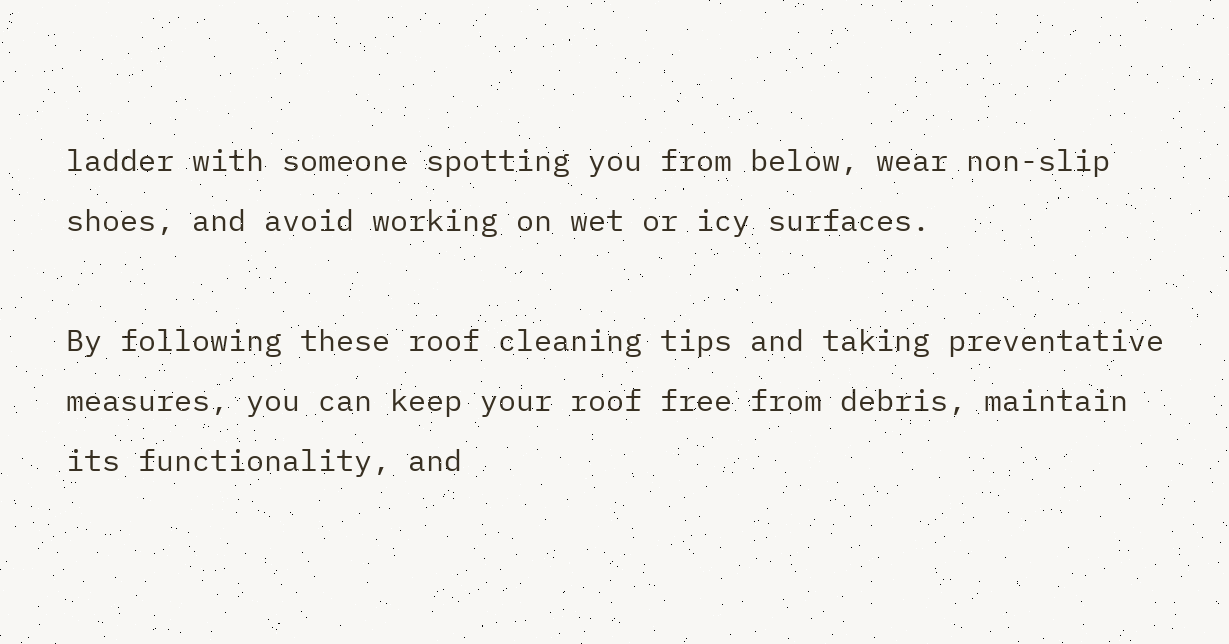ladder with someone spotting you from below, wear non-slip shoes, and avoid working on wet or icy surfaces.

By following these roof cleaning tips and taking preventative measures, you can keep your roof free from debris, maintain its functionality, and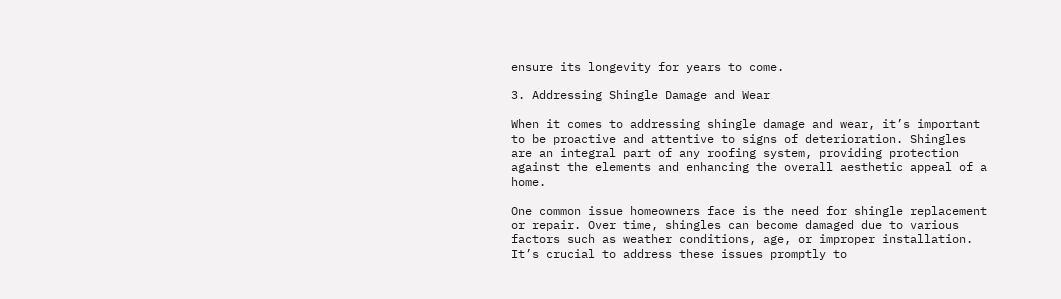ensure its longevity for years to come.

3. Addressing Shingle Damage and Wear

When it comes to addressing shingle damage and wear, it’s important to be proactive and attentive to signs of deterioration. Shingles are an integral part of any roofing system, providing protection against the elements and enhancing the overall aesthetic appeal of a home.

One common issue homeowners face is the need for shingle replacement or repair. Over time, shingles can become damaged due to various factors such as weather conditions, age, or improper installation. It’s crucial to address these issues promptly to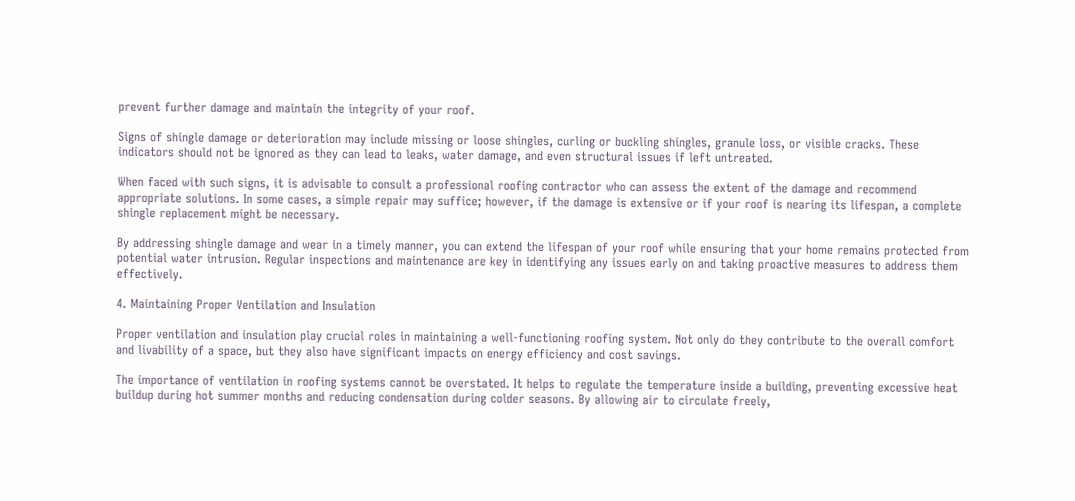prevent further damage and maintain the integrity of your roof.

Signs of shingle damage or deterioration may include missing or loose shingles, curling or buckling shingles, granule loss, or visible cracks. These indicators should not be ignored as they can lead to leaks, water damage, and even structural issues if left untreated.

When faced with such signs, it is advisable to consult a professional roofing contractor who can assess the extent of the damage and recommend appropriate solutions. In some cases, a simple repair may suffice; however, if the damage is extensive or if your roof is nearing its lifespan, a complete shingle replacement might be necessary.

By addressing shingle damage and wear in a timely manner, you can extend the lifespan of your roof while ensuring that your home remains protected from potential water intrusion. Regular inspections and maintenance are key in identifying any issues early on and taking proactive measures to address them effectively.

4. Maintaining Proper Ventilation and Insulation

Proper ventilation and insulation play crucial roles in maintaining a well-functioning roofing system. Not only do they contribute to the overall comfort and livability of a space, but they also have significant impacts on energy efficiency and cost savings.

The importance of ventilation in roofing systems cannot be overstated. It helps to regulate the temperature inside a building, preventing excessive heat buildup during hot summer months and reducing condensation during colder seasons. By allowing air to circulate freely,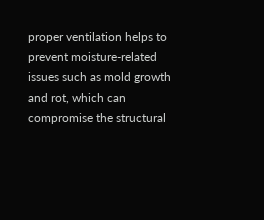proper ventilation helps to prevent moisture-related issues such as mold growth and rot, which can compromise the structural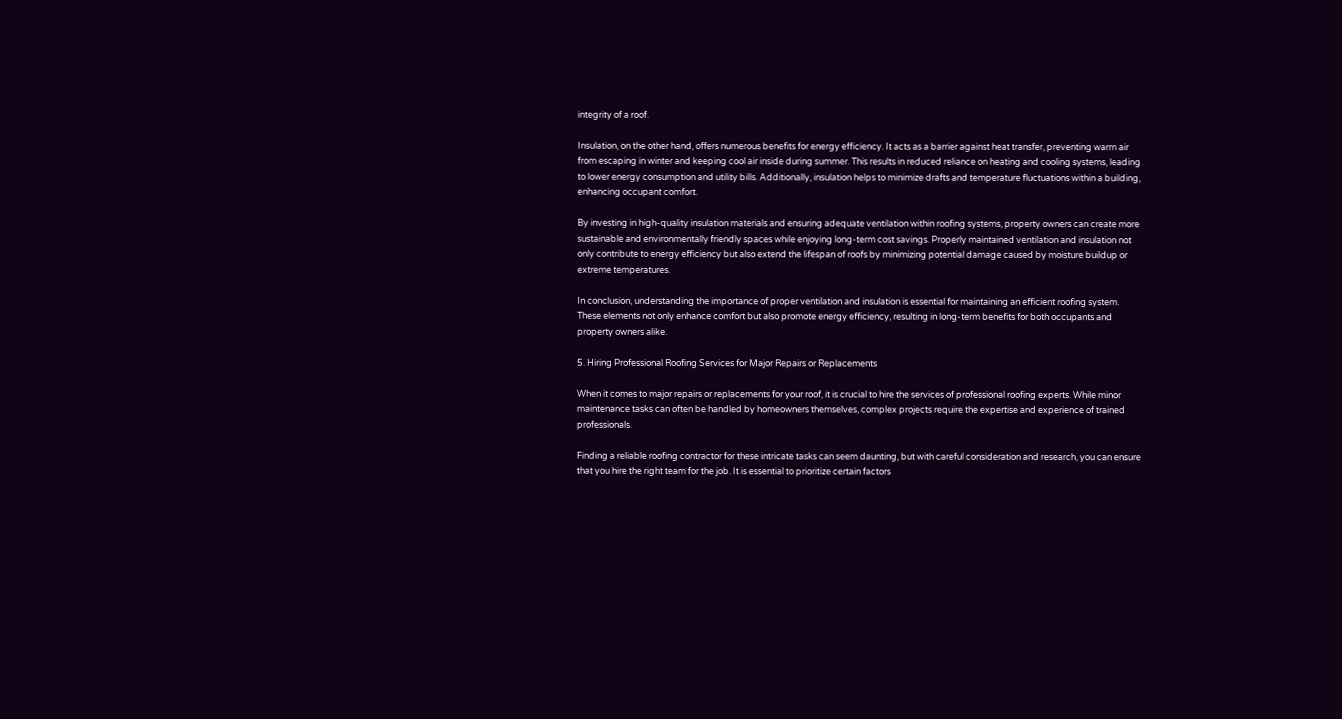integrity of a roof.

Insulation, on the other hand, offers numerous benefits for energy efficiency. It acts as a barrier against heat transfer, preventing warm air from escaping in winter and keeping cool air inside during summer. This results in reduced reliance on heating and cooling systems, leading to lower energy consumption and utility bills. Additionally, insulation helps to minimize drafts and temperature fluctuations within a building, enhancing occupant comfort.

By investing in high-quality insulation materials and ensuring adequate ventilation within roofing systems, property owners can create more sustainable and environmentally friendly spaces while enjoying long-term cost savings. Properly maintained ventilation and insulation not only contribute to energy efficiency but also extend the lifespan of roofs by minimizing potential damage caused by moisture buildup or extreme temperatures.

In conclusion, understanding the importance of proper ventilation and insulation is essential for maintaining an efficient roofing system. These elements not only enhance comfort but also promote energy efficiency, resulting in long-term benefits for both occupants and property owners alike.

5. Hiring Professional Roofing Services for Major Repairs or Replacements

When it comes to major repairs or replacements for your roof, it is crucial to hire the services of professional roofing experts. While minor maintenance tasks can often be handled by homeowners themselves, complex projects require the expertise and experience of trained professionals.

Finding a reliable roofing contractor for these intricate tasks can seem daunting, but with careful consideration and research, you can ensure that you hire the right team for the job. It is essential to prioritize certain factors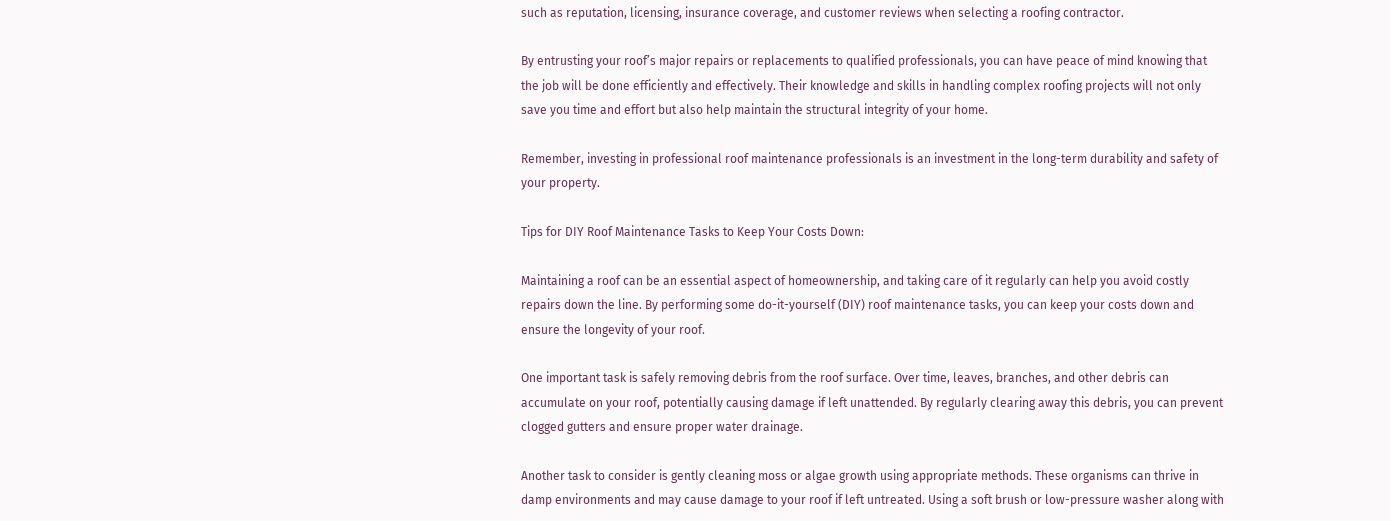such as reputation, licensing, insurance coverage, and customer reviews when selecting a roofing contractor.

By entrusting your roof’s major repairs or replacements to qualified professionals, you can have peace of mind knowing that the job will be done efficiently and effectively. Their knowledge and skills in handling complex roofing projects will not only save you time and effort but also help maintain the structural integrity of your home.

Remember, investing in professional roof maintenance professionals is an investment in the long-term durability and safety of your property.

Tips for DIY Roof Maintenance Tasks to Keep Your Costs Down:

Maintaining a roof can be an essential aspect of homeownership, and taking care of it regularly can help you avoid costly repairs down the line. By performing some do-it-yourself (DIY) roof maintenance tasks, you can keep your costs down and ensure the longevity of your roof.

One important task is safely removing debris from the roof surface. Over time, leaves, branches, and other debris can accumulate on your roof, potentially causing damage if left unattended. By regularly clearing away this debris, you can prevent clogged gutters and ensure proper water drainage.

Another task to consider is gently cleaning moss or algae growth using appropriate methods. These organisms can thrive in damp environments and may cause damage to your roof if left untreated. Using a soft brush or low-pressure washer along with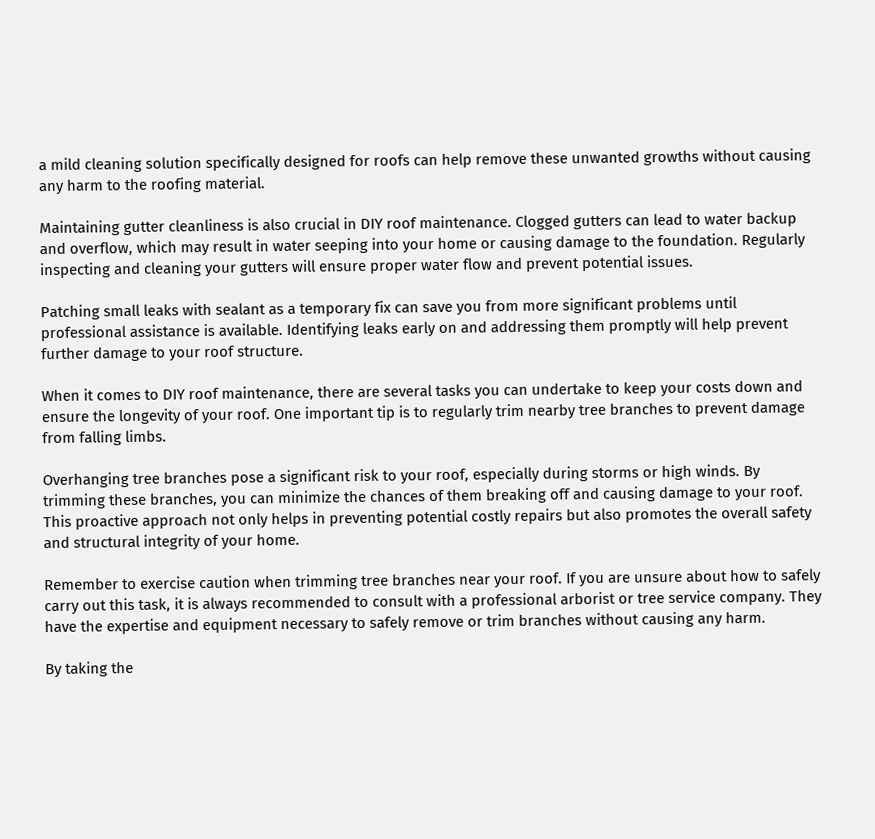a mild cleaning solution specifically designed for roofs can help remove these unwanted growths without causing any harm to the roofing material.

Maintaining gutter cleanliness is also crucial in DIY roof maintenance. Clogged gutters can lead to water backup and overflow, which may result in water seeping into your home or causing damage to the foundation. Regularly inspecting and cleaning your gutters will ensure proper water flow and prevent potential issues.

Patching small leaks with sealant as a temporary fix can save you from more significant problems until professional assistance is available. Identifying leaks early on and addressing them promptly will help prevent further damage to your roof structure.

When it comes to DIY roof maintenance, there are several tasks you can undertake to keep your costs down and ensure the longevity of your roof. One important tip is to regularly trim nearby tree branches to prevent damage from falling limbs.

Overhanging tree branches pose a significant risk to your roof, especially during storms or high winds. By trimming these branches, you can minimize the chances of them breaking off and causing damage to your roof. This proactive approach not only helps in preventing potential costly repairs but also promotes the overall safety and structural integrity of your home.

Remember to exercise caution when trimming tree branches near your roof. If you are unsure about how to safely carry out this task, it is always recommended to consult with a professional arborist or tree service company. They have the expertise and equipment necessary to safely remove or trim branches without causing any harm.

By taking the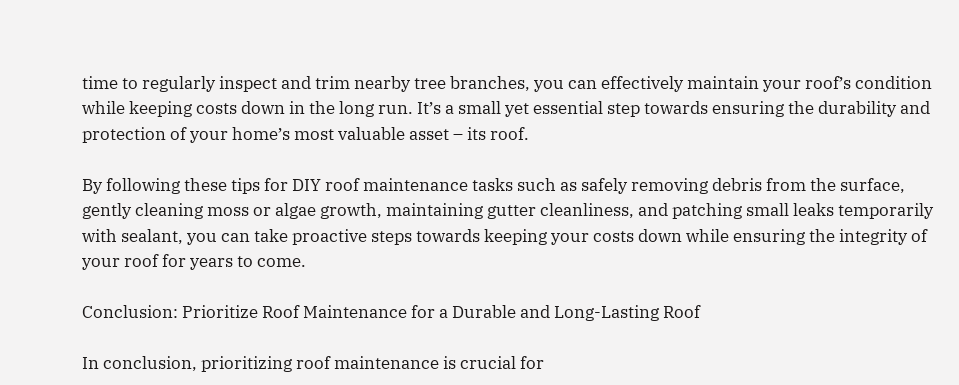time to regularly inspect and trim nearby tree branches, you can effectively maintain your roof’s condition while keeping costs down in the long run. It’s a small yet essential step towards ensuring the durability and protection of your home’s most valuable asset – its roof.

By following these tips for DIY roof maintenance tasks such as safely removing debris from the surface, gently cleaning moss or algae growth, maintaining gutter cleanliness, and patching small leaks temporarily with sealant, you can take proactive steps towards keeping your costs down while ensuring the integrity of your roof for years to come.

Conclusion: Prioritize Roof Maintenance for a Durable and Long-Lasting Roof

In conclusion, prioritizing roof maintenance is crucial for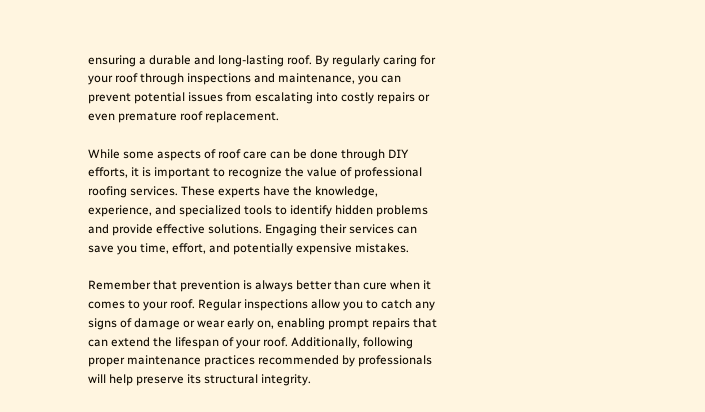ensuring a durable and long-lasting roof. By regularly caring for your roof through inspections and maintenance, you can prevent potential issues from escalating into costly repairs or even premature roof replacement.

While some aspects of roof care can be done through DIY efforts, it is important to recognize the value of professional roofing services. These experts have the knowledge, experience, and specialized tools to identify hidden problems and provide effective solutions. Engaging their services can save you time, effort, and potentially expensive mistakes.

Remember that prevention is always better than cure when it comes to your roof. Regular inspections allow you to catch any signs of damage or wear early on, enabling prompt repairs that can extend the lifespan of your roof. Additionally, following proper maintenance practices recommended by professionals will help preserve its structural integrity.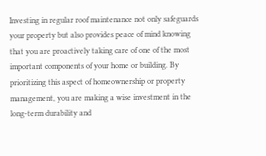Investing in regular roof maintenance not only safeguards your property but also provides peace of mind knowing that you are proactively taking care of one of the most important components of your home or building. By prioritizing this aspect of homeownership or property management, you are making a wise investment in the long-term durability and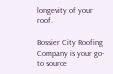longevity of your roof.

Bossier City Roofing Company is your go-to source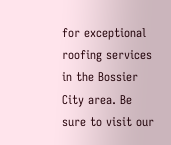for exceptional roofing services in the Bossier City area. Be sure to visit our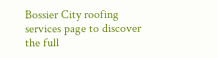Bossier City roofing services page to discover the full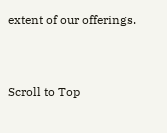extent of our offerings.


Scroll to Top